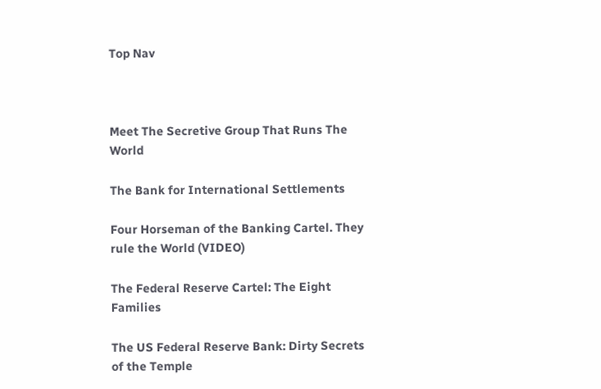Top Nav



Meet The Secretive Group That Runs The World

The Bank for International Settlements

Four Horseman of the Banking Cartel. They rule the World (VIDEO)

The Federal Reserve Cartel: The Eight Families

The US Federal Reserve Bank: Dirty Secrets of the Temple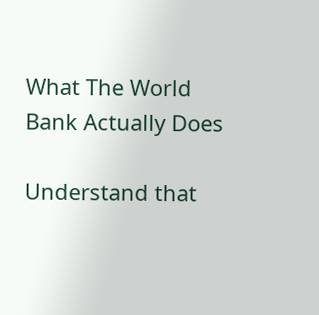What The World Bank Actually Does

Understand that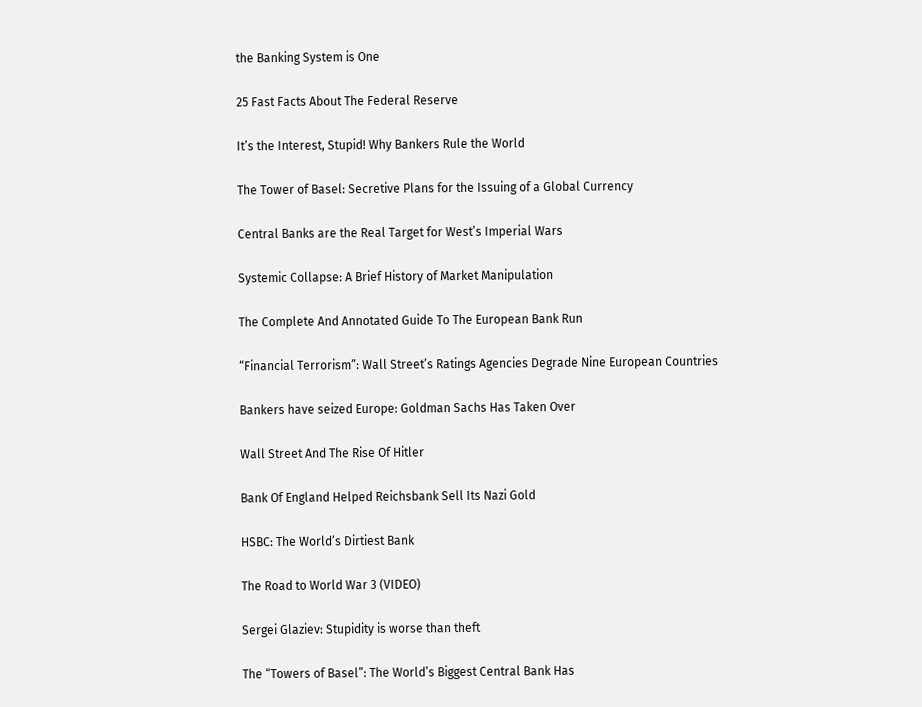the Banking System is One

25 Fast Facts About The Federal Reserve

It’s the Interest, Stupid! Why Bankers Rule the World

The Tower of Basel: Secretive Plans for the Issuing of a Global Currency

Central Banks are the Real Target for West’s Imperial Wars

Systemic Collapse: A Brief History of Market Manipulation

The Complete And Annotated Guide To The European Bank Run

“Financial Terrorism”: Wall Street’s Ratings Agencies Degrade Nine European Countries

Bankers have seized Europe: Goldman Sachs Has Taken Over

Wall Street And The Rise Of Hitler

Bank Of England Helped Reichsbank Sell Its Nazi Gold

HSBC: The World’s Dirtiest Bank

The Road to World War 3 (VIDEO)

Sergei Glaziev: Stupidity is worse than theft

The “Towers of Basel”: The World’s Biggest Central Bank Has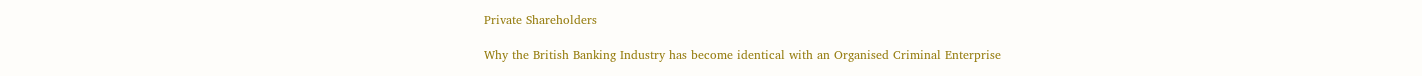Private Shareholders

Why the British Banking Industry has become identical with an Organised Criminal Enterprise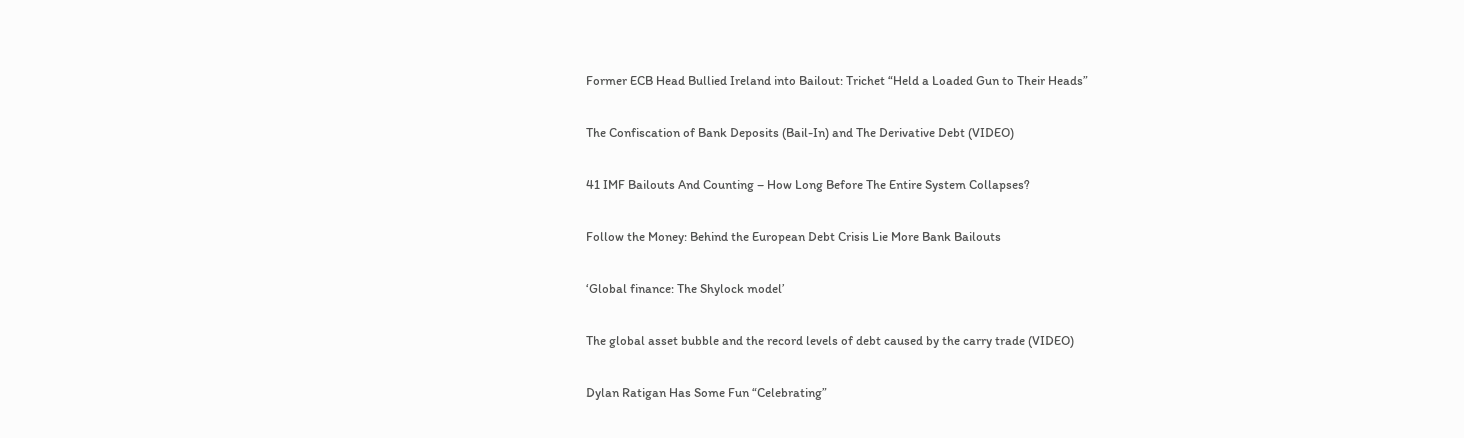Former ECB Head Bullied Ireland into Bailout: Trichet “Held a Loaded Gun to Their Heads”

The Confiscation of Bank Deposits (Bail-In) and The Derivative Debt (VIDEO)

41 IMF Bailouts And Counting – How Long Before The Entire System Collapses?

Follow the Money: Behind the European Debt Crisis Lie More Bank Bailouts

‘Global finance: The Shylock model’

The global asset bubble and the record levels of debt caused by the carry trade (VIDEO)

Dylan Ratigan Has Some Fun “Celebrating”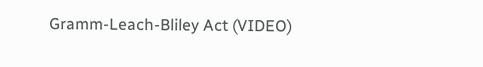Gramm-Leach-Bliley Act (VIDEO)